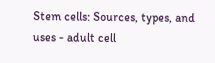Stem cells: Sources, types, and uses - adult cell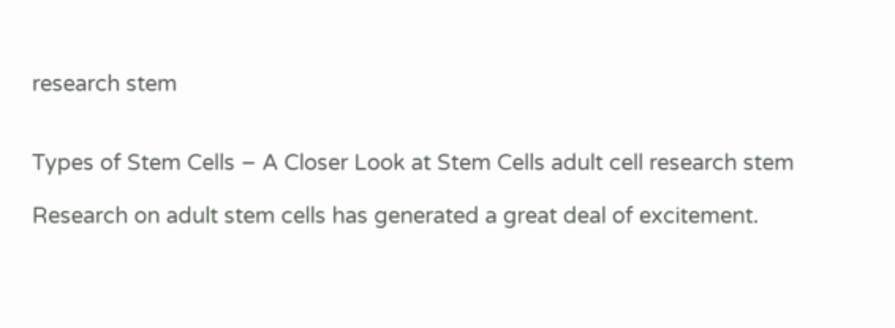research stem


Types of Stem Cells – A Closer Look at Stem Cells adult cell research stem

Research on adult stem cells has generated a great deal of excitement.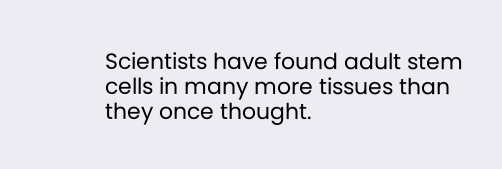Scientists have found adult stem cells in many more tissues than they once thought.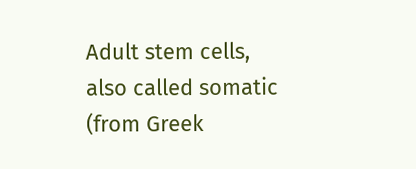Adult stem cells, also called somatic (from Greek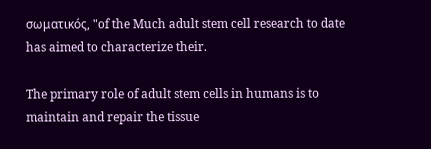σωματικóς, "of the Much adult stem cell research to date has aimed to characterize their.

The primary role of adult stem cells in humans is to maintain and repair the tissue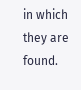in which they are found.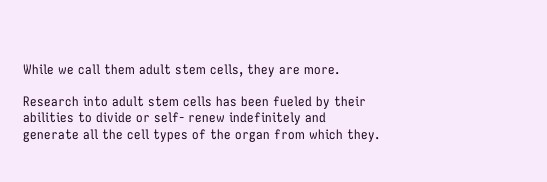While we call them adult stem cells, they are more.

Research into adult stem cells has been fueled by their abilities to divide or self- renew indefinitely and generate all the cell types of the organ from which they.